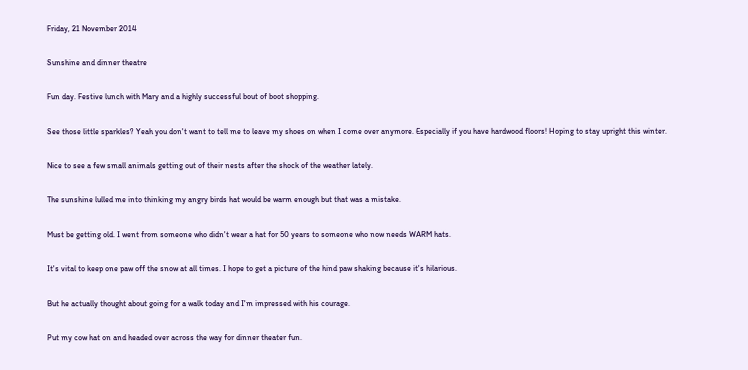Friday, 21 November 2014

Sunshine and dinner theatre

Fun day. Festive lunch with Mary and a highly successful bout of boot shopping.

See those little sparkles? Yeah you don't want to tell me to leave my shoes on when I come over anymore. Especially if you have hardwood floors! Hoping to stay upright this winter.

Nice to see a few small animals getting out of their nests after the shock of the weather lately.

The sunshine lulled me into thinking my angry birds hat would be warm enough but that was a mistake.

Must be getting old. I went from someone who didn't wear a hat for 50 years to someone who now needs WARM hats.

It's vital to keep one paw off the snow at all times. I hope to get a picture of the hind paw shaking because it's hilarious.

But he actually thought about going for a walk today and I'm impressed with his courage.

Put my cow hat on and headed over across the way for dinner theater fun.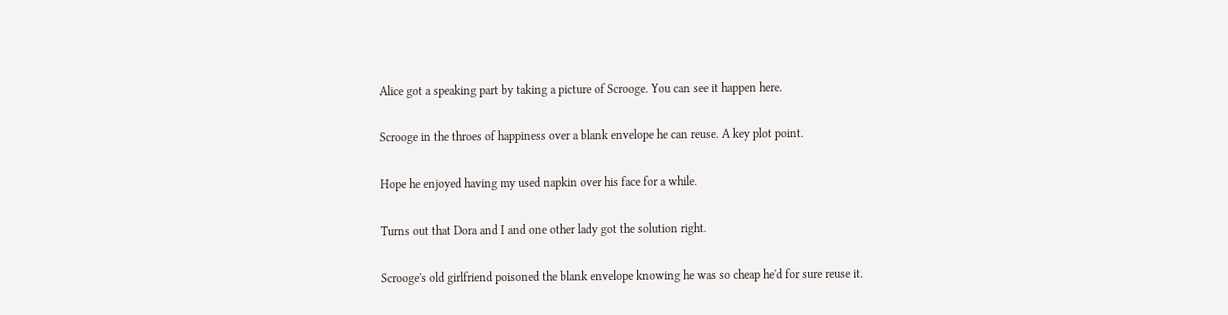Alice got a speaking part by taking a picture of Scrooge. You can see it happen here.

Scrooge in the throes of happiness over a blank envelope he can reuse. A key plot point.

Hope he enjoyed having my used napkin over his face for a while.

Turns out that Dora and I and one other lady got the solution right.

Scrooge's old girlfriend poisoned the blank envelope knowing he was so cheap he'd for sure reuse it.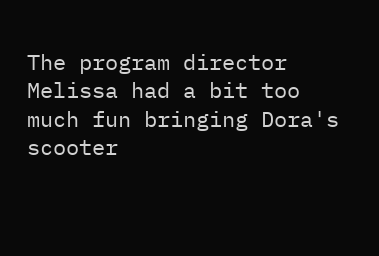The program director Melissa had a bit too much fun bringing Dora's scooter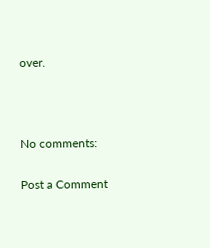over.



No comments:

Post a Comment